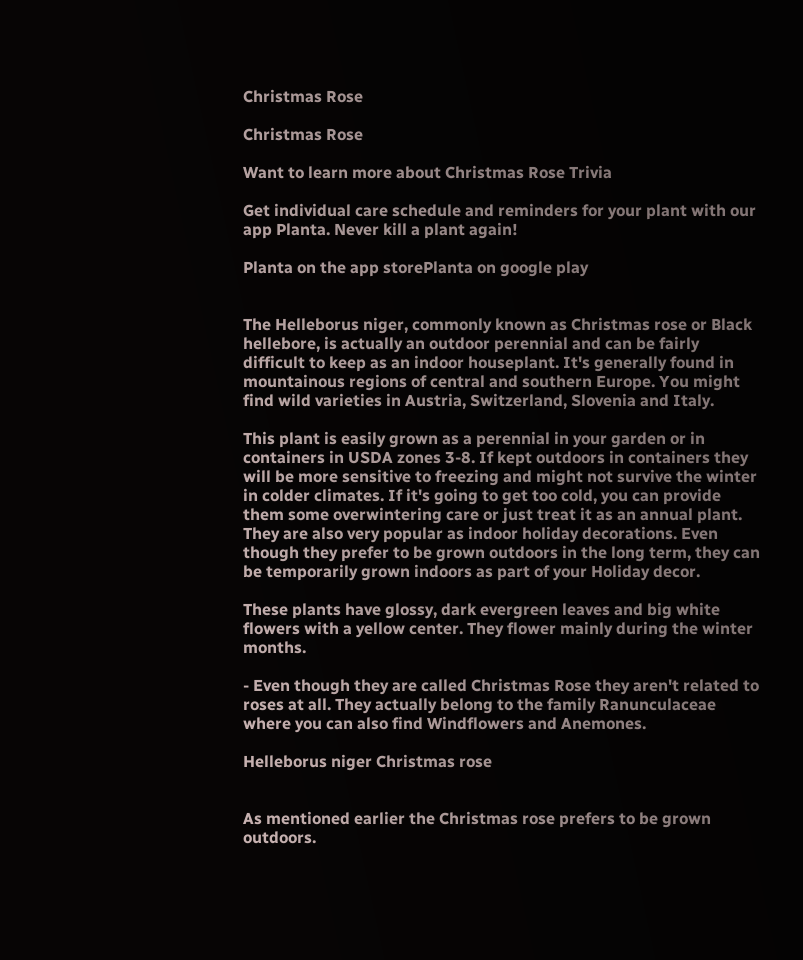Christmas Rose

Christmas Rose

Want to learn more about Christmas Rose Trivia

Get individual care schedule and reminders for your plant with our app Planta. Never kill a plant again!

Planta on the app storePlanta on google play


The Helleborus niger, commonly known as Christmas rose or Black hellebore, is actually an outdoor perennial and can be fairly difficult to keep as an indoor houseplant. It's generally found in mountainous regions of central and southern Europe. You might find wild varieties in Austria, Switzerland, Slovenia and Italy.

This plant is easily grown as a perennial in your garden or in containers in USDA zones 3-8. If kept outdoors in containers they will be more sensitive to freezing and might not survive the winter in colder climates. If it's going to get too cold, you can provide them some overwintering care or just treat it as an annual plant. They are also very popular as indoor holiday decorations. Even though they prefer to be grown outdoors in the long term, they can be temporarily grown indoors as part of your Holiday decor.

These plants have glossy, dark evergreen leaves and big white flowers with a yellow center. They flower mainly during the winter months.

- Even though they are called Christmas Rose they aren't related to roses at all. They actually belong to the family Ranunculaceae where you can also find Windflowers and Anemones.

Helleborus niger Christmas rose


As mentioned earlier the Christmas rose prefers to be grown outdoors.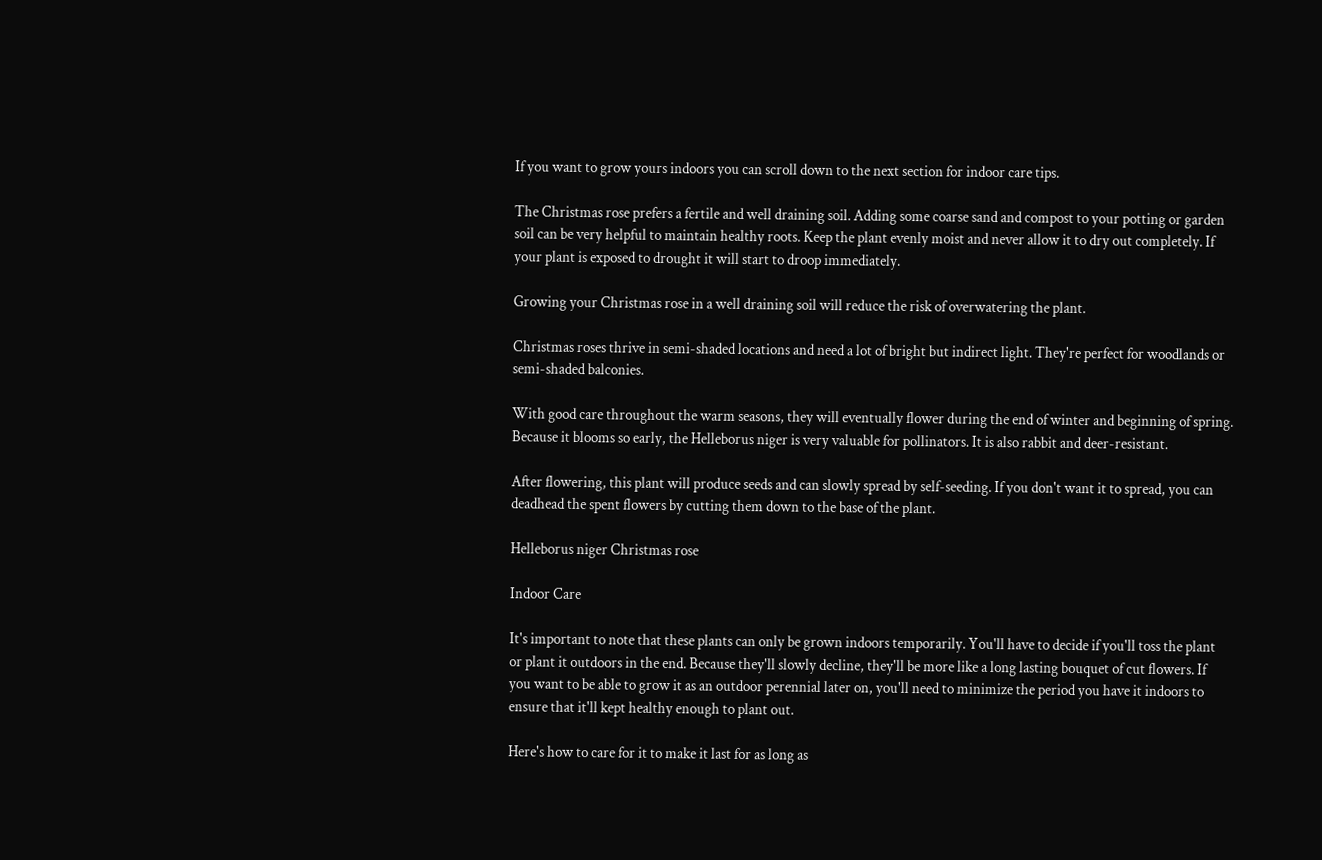If you want to grow yours indoors you can scroll down to the next section for indoor care tips.

The Christmas rose prefers a fertile and well draining soil. Adding some coarse sand and compost to your potting or garden soil can be very helpful to maintain healthy roots. Keep the plant evenly moist and never allow it to dry out completely. If your plant is exposed to drought it will start to droop immediately.

Growing your Christmas rose in a well draining soil will reduce the risk of overwatering the plant.

Christmas roses thrive in semi-shaded locations and need a lot of bright but indirect light. They're perfect for woodlands or semi-shaded balconies.

With good care throughout the warm seasons, they will eventually flower during the end of winter and beginning of spring. Because it blooms so early, the Helleborus niger is very valuable for pollinators. It is also rabbit and deer-resistant.

After flowering, this plant will produce seeds and can slowly spread by self-seeding. If you don't want it to spread, you can deadhead the spent flowers by cutting them down to the base of the plant.

Helleborus niger Christmas rose

Indoor Care

It's important to note that these plants can only be grown indoors temporarily. You'll have to decide if you'll toss the plant or plant it outdoors in the end. Because they'll slowly decline, they'll be more like a long lasting bouquet of cut flowers. If you want to be able to grow it as an outdoor perennial later on, you'll need to minimize the period you have it indoors to ensure that it'll kept healthy enough to plant out.

Here's how to care for it to make it last for as long as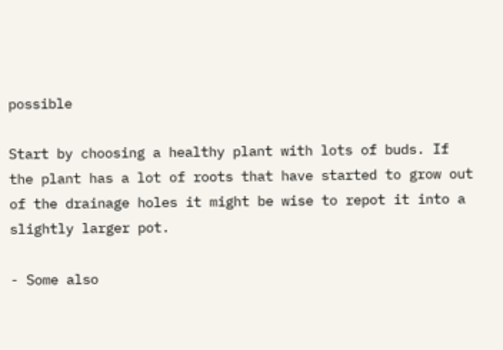possible

Start by choosing a healthy plant with lots of buds. If the plant has a lot of roots that have started to grow out of the drainage holes it might be wise to repot it into a slightly larger pot.

- Some also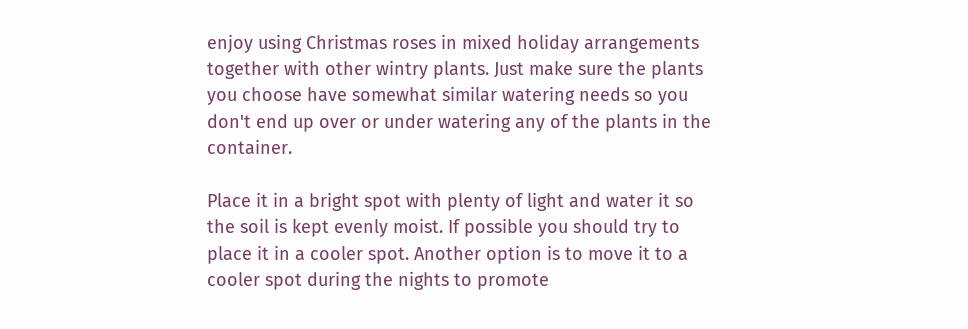enjoy using Christmas roses in mixed holiday arrangements together with other wintry plants. Just make sure the plants you choose have somewhat similar watering needs so you don't end up over or under watering any of the plants in the container.

Place it in a bright spot with plenty of light and water it so the soil is kept evenly moist. If possible you should try to place it in a cooler spot. Another option is to move it to a cooler spot during the nights to promote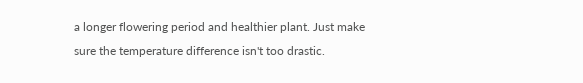a longer flowering period and healthier plant. Just make sure the temperature difference isn't too drastic.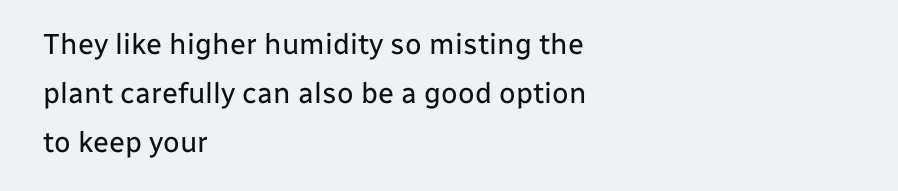They like higher humidity so misting the plant carefully can also be a good option to keep your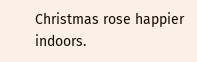Christmas rose happier indoors.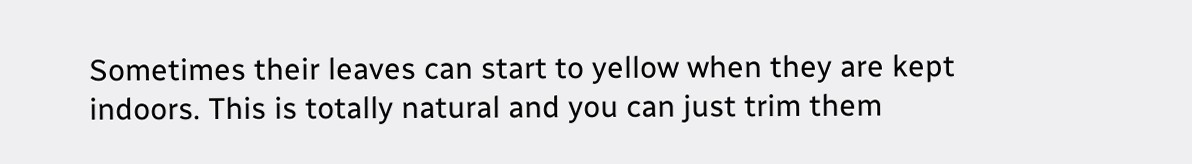Sometimes their leaves can start to yellow when they are kept indoors. This is totally natural and you can just trim them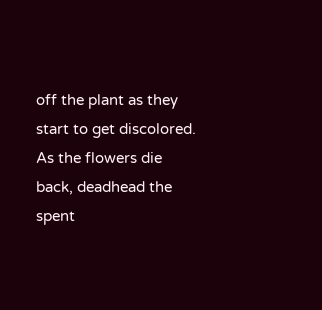off the plant as they start to get discolored. As the flowers die back, deadhead the spent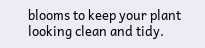blooms to keep your plant looking clean and tidy.